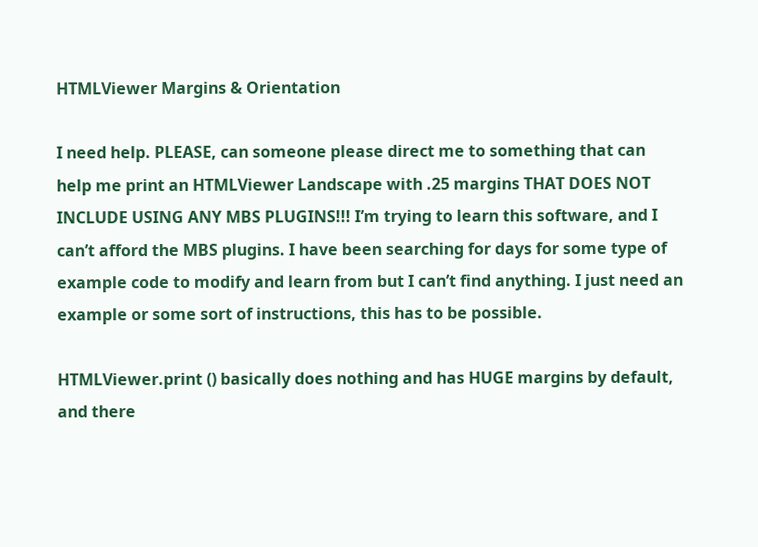HTMLViewer Margins & Orientation

I need help. PLEASE, can someone please direct me to something that can help me print an HTMLViewer Landscape with .25 margins THAT DOES NOT INCLUDE USING ANY MBS PLUGINS!!! I’m trying to learn this software, and I can’t afford the MBS plugins. I have been searching for days for some type of example code to modify and learn from but I can’t find anything. I just need an example or some sort of instructions, this has to be possible.

HTMLViewer.print () basically does nothing and has HUGE margins by default, and there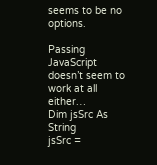seems to be no options.

Passing JavaScript doesn’t seem to work at all either…
Dim jsSrc As String
jsSrc =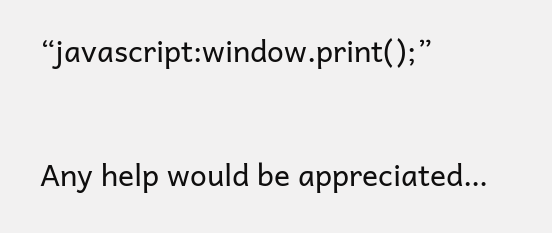“javascript:window.print();”

Any help would be appreciated…